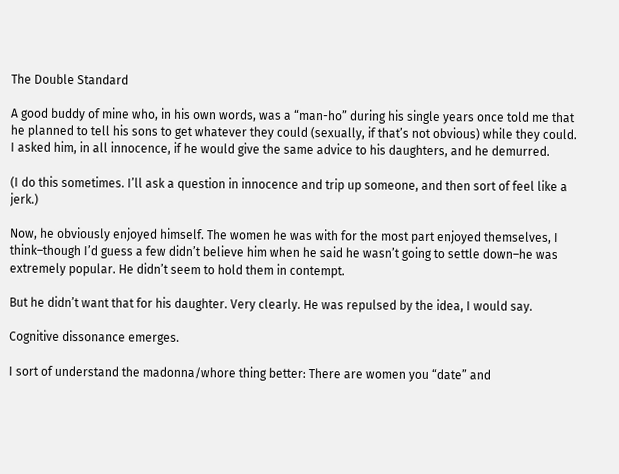The Double Standard

A good buddy of mine who, in his own words, was a “man-ho” during his single years once told me that he planned to tell his sons to get whatever they could (sexually, if that’s not obvious) while they could. I asked him, in all innocence, if he would give the same advice to his daughters, and he demurred.

(I do this sometimes. I’ll ask a question in innocence and trip up someone, and then sort of feel like a jerk.)

Now, he obviously enjoyed himself. The women he was with for the most part enjoyed themselves, I think–though I’d guess a few didn’t believe him when he said he wasn’t going to settle down–he was extremely popular. He didn’t seem to hold them in contempt.

But he didn’t want that for his daughter. Very clearly. He was repulsed by the idea, I would say.

Cognitive dissonance emerges.

I sort of understand the madonna/whore thing better: There are women you “date” and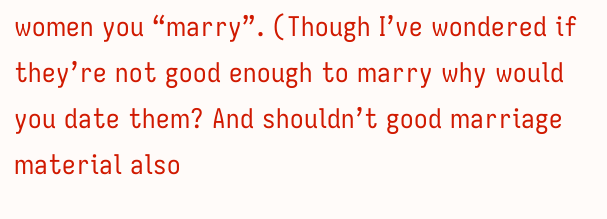women you “marry”. (Though I’ve wondered if they’re not good enough to marry why would you date them? And shouldn’t good marriage material also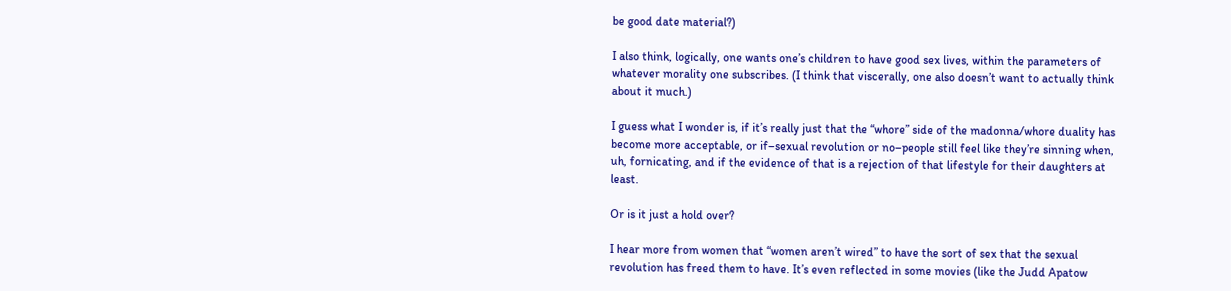be good date material?)

I also think, logically, one wants one’s children to have good sex lives, within the parameters of whatever morality one subscribes. (I think that viscerally, one also doesn’t want to actually think about it much.)

I guess what I wonder is, if it’s really just that the “whore” side of the madonna/whore duality has become more acceptable, or if–sexual revolution or no–people still feel like they’re sinning when, uh, fornicating, and if the evidence of that is a rejection of that lifestyle for their daughters at least.

Or is it just a hold over?

I hear more from women that “women aren’t wired” to have the sort of sex that the sexual revolution has freed them to have. It’s even reflected in some movies (like the Judd Apatow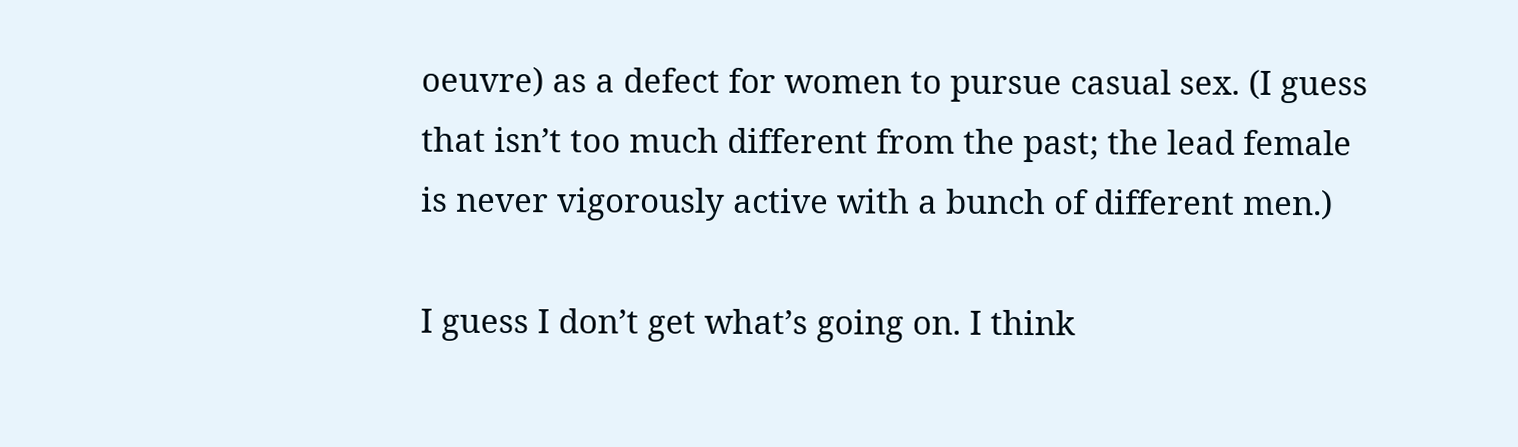oeuvre) as a defect for women to pursue casual sex. (I guess that isn’t too much different from the past; the lead female is never vigorously active with a bunch of different men.)

I guess I don’t get what’s going on. I think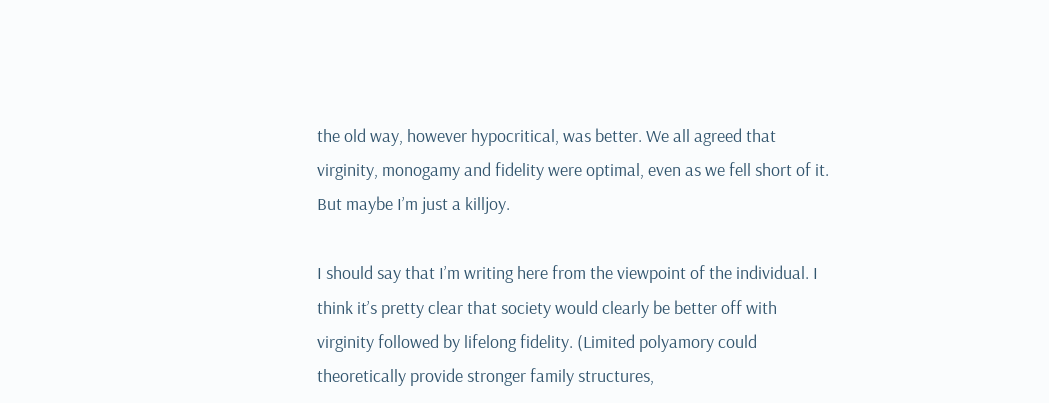the old way, however hypocritical, was better. We all agreed that virginity, monogamy and fidelity were optimal, even as we fell short of it. But maybe I’m just a killjoy.

I should say that I’m writing here from the viewpoint of the individual. I think it’s pretty clear that society would clearly be better off with virginity followed by lifelong fidelity. (Limited polyamory could theoretically provide stronger family structures,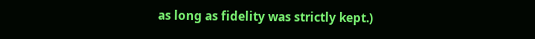as long as fidelity was strictly kept.)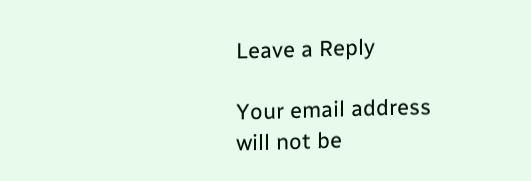Leave a Reply

Your email address will not be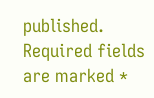published. Required fields are marked *